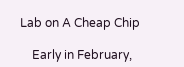Lab on A Cheap Chip

    Early in February,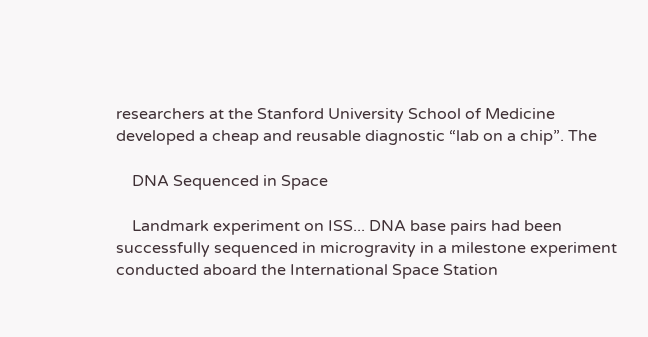researchers at the Stanford University School of Medicine developed a cheap and reusable diagnostic “lab on a chip”. The

    DNA Sequenced in Space

    Landmark experiment on ISS... DNA base pairs had been successfully sequenced in microgravity in a milestone experiment conducted aboard the International Space Station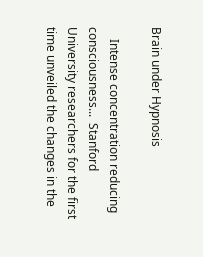Brain under Hypnosis

    Intense concentration reducing consciousness...  Stanford University researchers for the first time unveiled the changes in the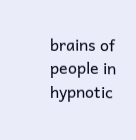brains of people in hypnotic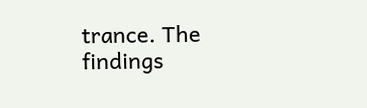trance. The findings